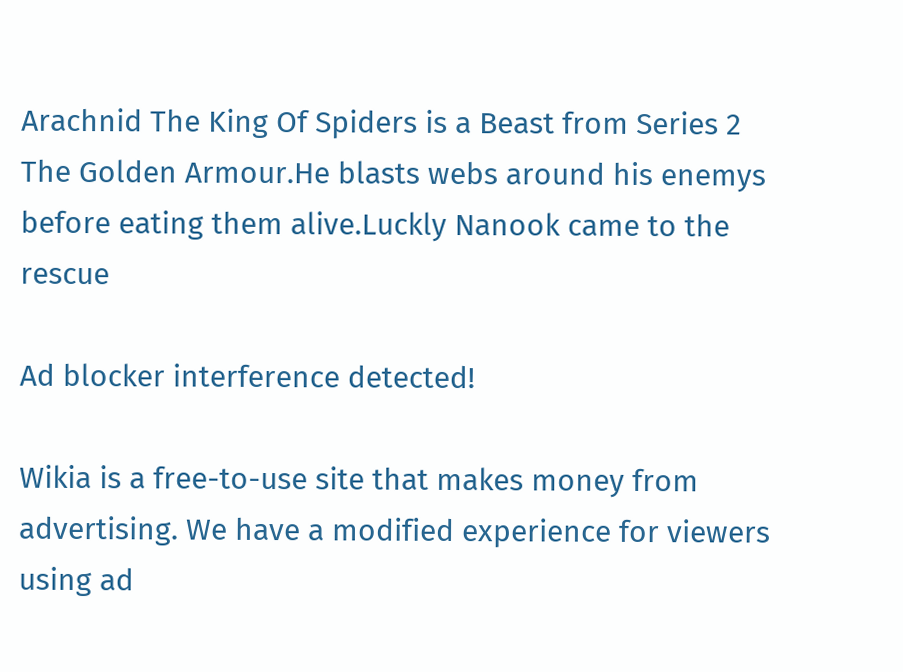Arachnid The King Of Spiders is a Beast from Series 2 The Golden Armour.He blasts webs around his enemys before eating them alive.Luckly Nanook came to the rescue

Ad blocker interference detected!

Wikia is a free-to-use site that makes money from advertising. We have a modified experience for viewers using ad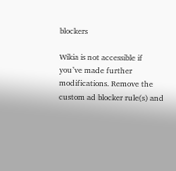blockers

Wikia is not accessible if you’ve made further modifications. Remove the custom ad blocker rule(s) and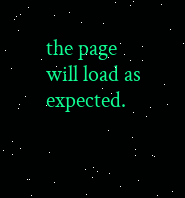the page will load as expected.